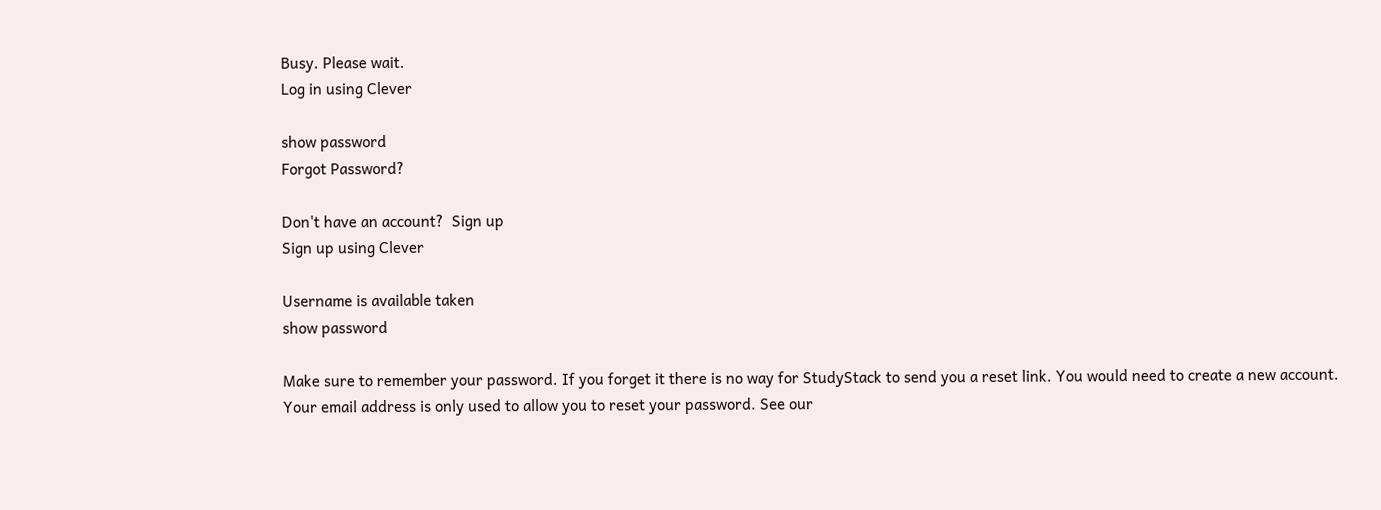Busy. Please wait.
Log in using Clever

show password
Forgot Password?

Don't have an account?  Sign up
Sign up using Clever

Username is available taken
show password

Make sure to remember your password. If you forget it there is no way for StudyStack to send you a reset link. You would need to create a new account.
Your email address is only used to allow you to reset your password. See our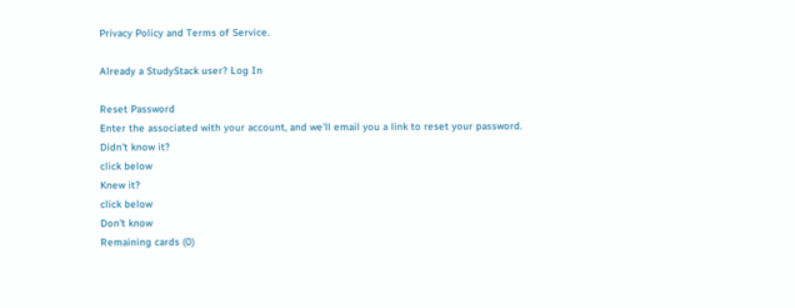Privacy Policy and Terms of Service.

Already a StudyStack user? Log In

Reset Password
Enter the associated with your account, and we'll email you a link to reset your password.
Didn't know it?
click below
Knew it?
click below
Don't know
Remaining cards (0)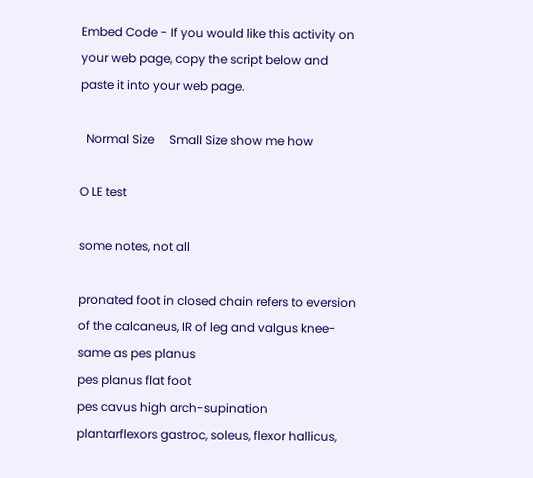Embed Code - If you would like this activity on your web page, copy the script below and paste it into your web page.

  Normal Size     Small Size show me how

O LE test

some notes, not all

pronated foot in closed chain refers to eversion of the calcaneus, IR of leg and valgus knee- same as pes planus
pes planus flat foot
pes cavus high arch-supination
plantarflexors gastroc, soleus, flexor hallicus,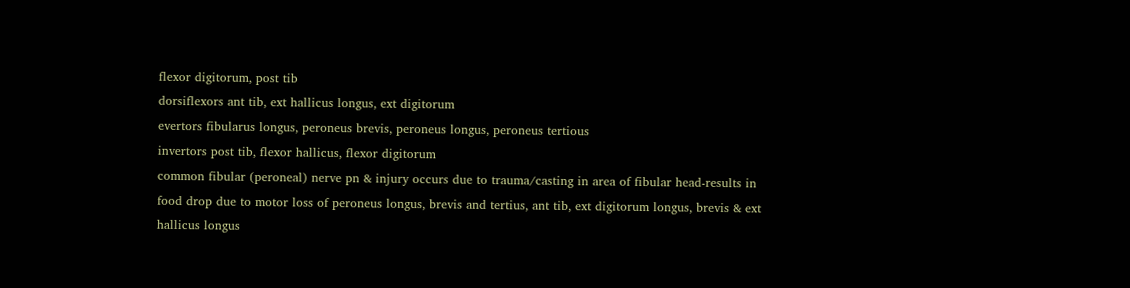flexor digitorum, post tib
dorsiflexors ant tib, ext hallicus longus, ext digitorum
evertors fibularus longus, peroneus brevis, peroneus longus, peroneus tertious
invertors post tib, flexor hallicus, flexor digitorum
common fibular (peroneal) nerve pn & injury occurs due to trauma/casting in area of fibular head-results in food drop due to motor loss of peroneus longus, brevis and tertius, ant tib, ext digitorum longus, brevis & ext hallicus longus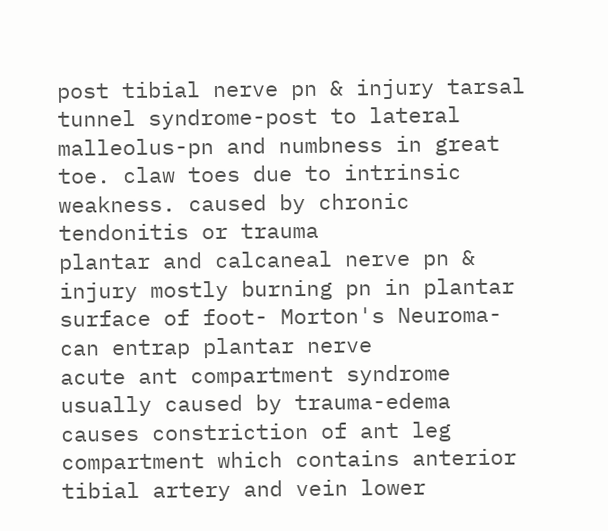post tibial nerve pn & injury tarsal tunnel syndrome-post to lateral malleolus-pn and numbness in great toe. claw toes due to intrinsic weakness. caused by chronic tendonitis or trauma
plantar and calcaneal nerve pn & injury mostly burning pn in plantar surface of foot- Morton's Neuroma- can entrap plantar nerve
acute ant compartment syndrome usually caused by trauma-edema causes constriction of ant leg compartment which contains anterior tibial artery and vein lower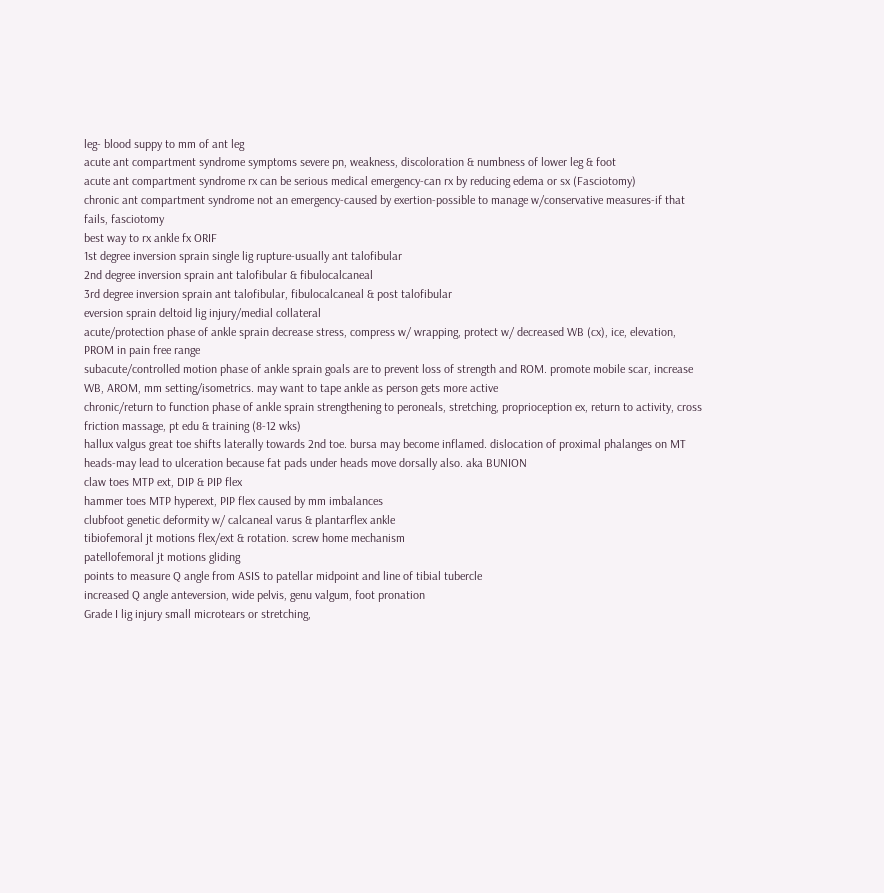leg- blood suppy to mm of ant leg
acute ant compartment syndrome symptoms severe pn, weakness, discoloration & numbness of lower leg & foot
acute ant compartment syndrome rx can be serious medical emergency-can rx by reducing edema or sx (Fasciotomy)
chronic ant compartment syndrome not an emergency-caused by exertion-possible to manage w/conservative measures-if that fails, fasciotomy
best way to rx ankle fx ORIF
1st degree inversion sprain single lig rupture-usually ant talofibular
2nd degree inversion sprain ant talofibular & fibulocalcaneal
3rd degree inversion sprain ant talofibular, fibulocalcaneal & post talofibular
eversion sprain deltoid lig injury/medial collateral
acute/protection phase of ankle sprain decrease stress, compress w/ wrapping, protect w/ decreased WB (cx), ice, elevation, PROM in pain free range
subacute/controlled motion phase of ankle sprain goals are to prevent loss of strength and ROM. promote mobile scar, increase WB, AROM, mm setting/isometrics. may want to tape ankle as person gets more active
chronic/return to function phase of ankle sprain strengthening to peroneals, stretching, proprioception ex, return to activity, cross friction massage, pt edu & training (8-12 wks)
hallux valgus great toe shifts laterally towards 2nd toe. bursa may become inflamed. dislocation of proximal phalanges on MT heads-may lead to ulceration because fat pads under heads move dorsally also. aka BUNION
claw toes MTP ext, DIP & PIP flex
hammer toes MTP hyperext, PIP flex caused by mm imbalances
clubfoot genetic deformity w/ calcaneal varus & plantarflex ankle
tibiofemoral jt motions flex/ext & rotation. screw home mechanism
patellofemoral jt motions gliding
points to measure Q angle from ASIS to patellar midpoint and line of tibial tubercle
increased Q angle anteversion, wide pelvis, genu valgum, foot pronation
Grade I lig injury small microtears or stretching,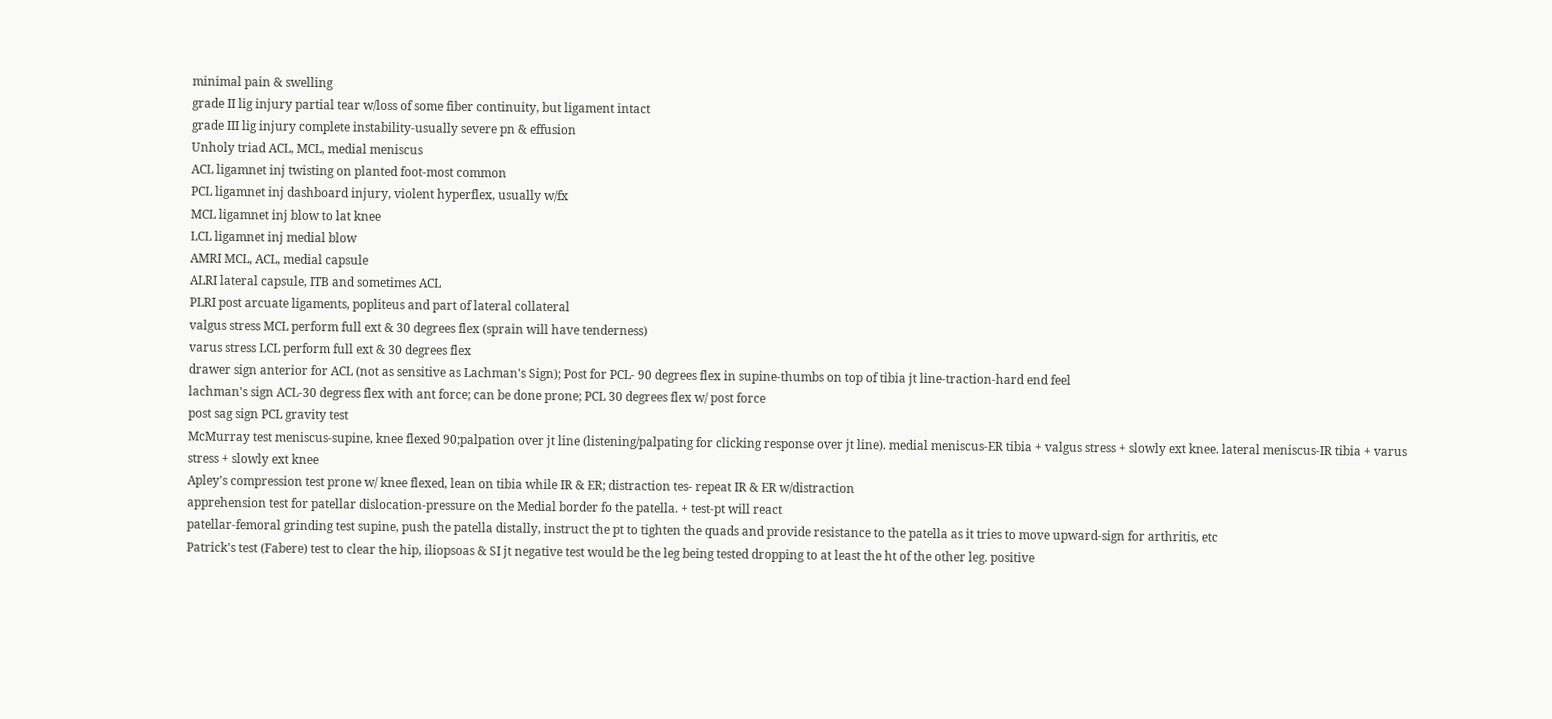minimal pain & swelling
grade II lig injury partial tear w/loss of some fiber continuity, but ligament intact
grade III lig injury complete instability-usually severe pn & effusion
Unholy triad ACL, MCL, medial meniscus
ACL ligamnet inj twisting on planted foot-most common
PCL ligamnet inj dashboard injury, violent hyperflex, usually w/fx
MCL ligamnet inj blow to lat knee
LCL ligamnet inj medial blow
AMRI MCL, ACL, medial capsule
ALRI lateral capsule, ITB and sometimes ACL
PLRI post arcuate ligaments, popliteus and part of lateral collateral
valgus stress MCL perform full ext & 30 degrees flex (sprain will have tenderness)
varus stress LCL perform full ext & 30 degrees flex
drawer sign anterior for ACL (not as sensitive as Lachman's Sign); Post for PCL- 90 degrees flex in supine-thumbs on top of tibia jt line-traction-hard end feel
lachman's sign ACL-30 degress flex with ant force; can be done prone; PCL 30 degrees flex w/ post force
post sag sign PCL gravity test
McMurray test meniscus-supine, knee flexed 90;palpation over jt line (listening/palpating for clicking response over jt line). medial meniscus-ER tibia + valgus stress + slowly ext knee. lateral meniscus-IR tibia + varus stress + slowly ext knee
Apley's compression test prone w/ knee flexed, lean on tibia while IR & ER; distraction tes- repeat IR & ER w/distraction
apprehension test for patellar dislocation-pressure on the Medial border fo the patella. + test-pt will react
patellar-femoral grinding test supine, push the patella distally, instruct the pt to tighten the quads and provide resistance to the patella as it tries to move upward-sign for arthritis, etc
Patrick's test (Fabere) test to clear the hip, iliopsoas & SI jt negative test would be the leg being tested dropping to at least the ht of the other leg. positive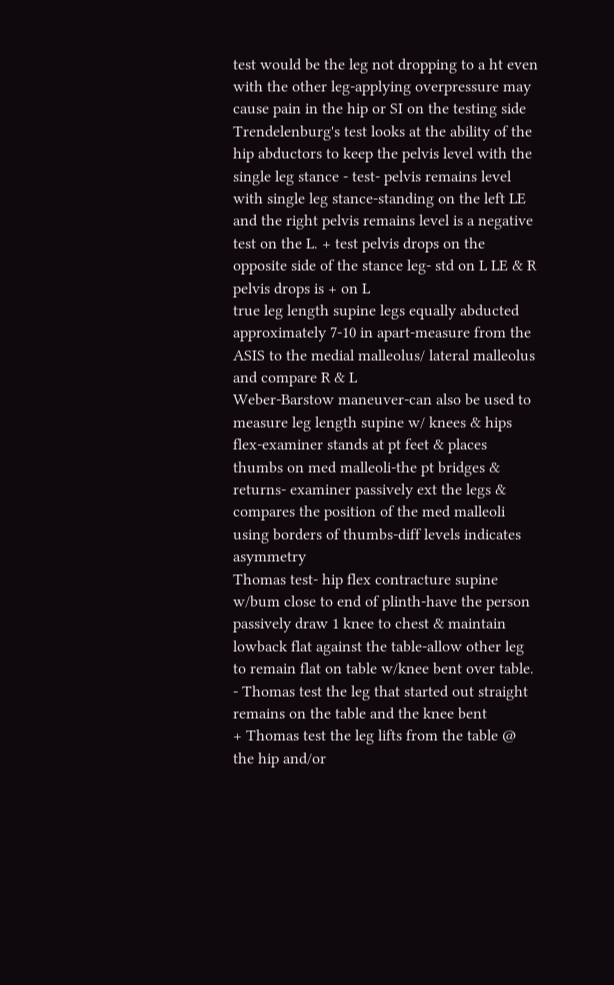test would be the leg not dropping to a ht even with the other leg-applying overpressure may cause pain in the hip or SI on the testing side
Trendelenburg's test looks at the ability of the hip abductors to keep the pelvis level with the single leg stance - test- pelvis remains level with single leg stance-standing on the left LE and the right pelvis remains level is a negative test on the L. + test pelvis drops on the opposite side of the stance leg- std on L LE & R pelvis drops is + on L
true leg length supine legs equally abducted approximately 7-10 in apart-measure from the ASIS to the medial malleolus/ lateral malleolus and compare R & L
Weber-Barstow maneuver-can also be used to measure leg length supine w/ knees & hips flex-examiner stands at pt feet & places thumbs on med malleoli-the pt bridges & returns- examiner passively ext the legs & compares the position of the med malleoli using borders of thumbs-diff levels indicates asymmetry
Thomas test- hip flex contracture supine w/bum close to end of plinth-have the person passively draw 1 knee to chest & maintain lowback flat against the table-allow other leg to remain flat on table w/knee bent over table.
- Thomas test the leg that started out straight remains on the table and the knee bent
+ Thomas test the leg lifts from the table @ the hip and/or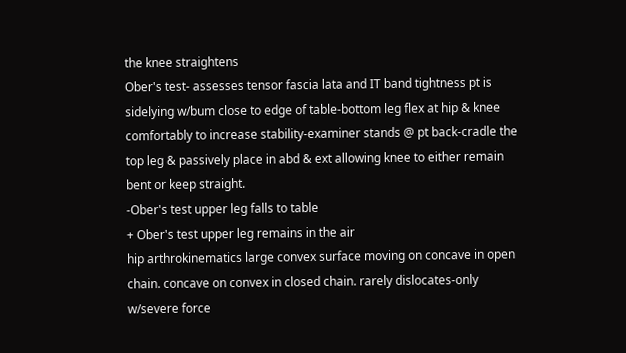the knee straightens
Ober's test- assesses tensor fascia lata and IT band tightness pt is sidelying w/bum close to edge of table-bottom leg flex at hip & knee comfortably to increase stability-examiner stands @ pt back-cradle the top leg & passively place in abd & ext allowing knee to either remain bent or keep straight.
-Ober's test upper leg falls to table
+ Ober's test upper leg remains in the air
hip arthrokinematics large convex surface moving on concave in open chain. concave on convex in closed chain. rarely dislocates-only w/severe force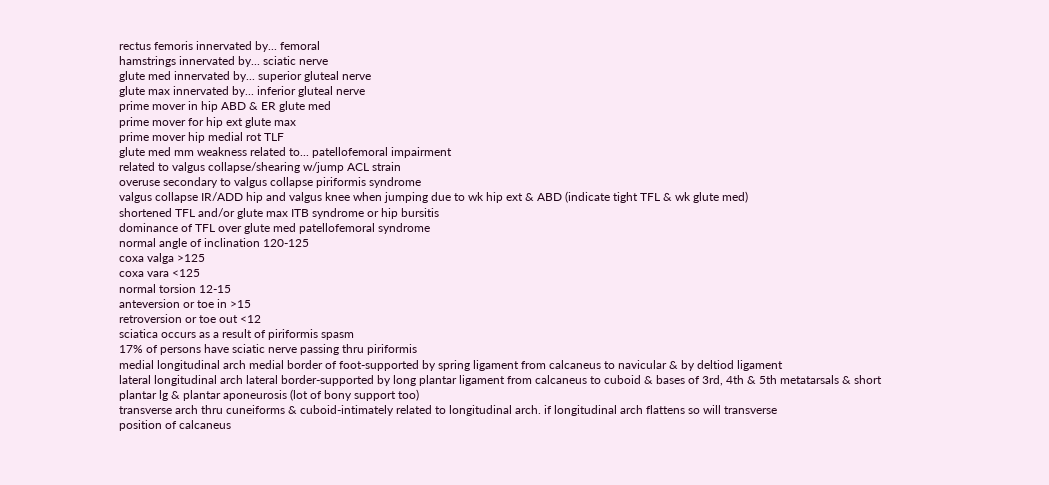rectus femoris innervated by... femoral
hamstrings innervated by... sciatic nerve
glute med innervated by... superior gluteal nerve
glute max innervated by... inferior gluteal nerve
prime mover in hip ABD & ER glute med
prime mover for hip ext glute max
prime mover hip medial rot TLF
glute med mm weakness related to... patellofemoral impairment
related to valgus collapse/shearing w/jump ACL strain
overuse secondary to valgus collapse piriformis syndrome
valgus collapse IR/ADD hip and valgus knee when jumping due to wk hip ext & ABD (indicate tight TFL & wk glute med)
shortened TFL and/or glute max ITB syndrome or hip bursitis
dominance of TFL over glute med patellofemoral syndrome
normal angle of inclination 120-125
coxa valga >125
coxa vara <125
normal torsion 12-15
anteversion or toe in >15
retroversion or toe out <12
sciatica occurs as a result of piriformis spasm
17% of persons have sciatic nerve passing thru piriformis
medial longitudinal arch medial border of foot-supported by spring ligament from calcaneus to navicular & by deltiod ligament
lateral longitudinal arch lateral border-supported by long plantar ligament from calcaneus to cuboid & bases of 3rd, 4th & 5th metatarsals & short plantar lg & plantar aponeurosis (lot of bony support too)
transverse arch thru cuneiforms & cuboid-intimately related to longitudinal arch. if longitudinal arch flattens so will transverse
position of calcaneus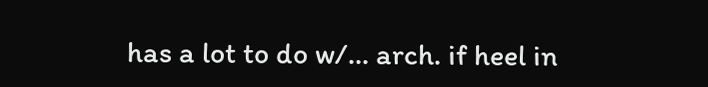has a lot to do w/... arch. if heel in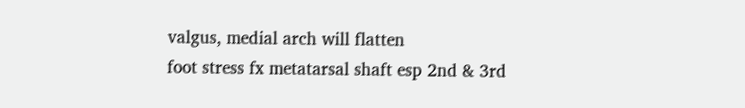valgus, medial arch will flatten
foot stress fx metatarsal shaft esp 2nd & 3rd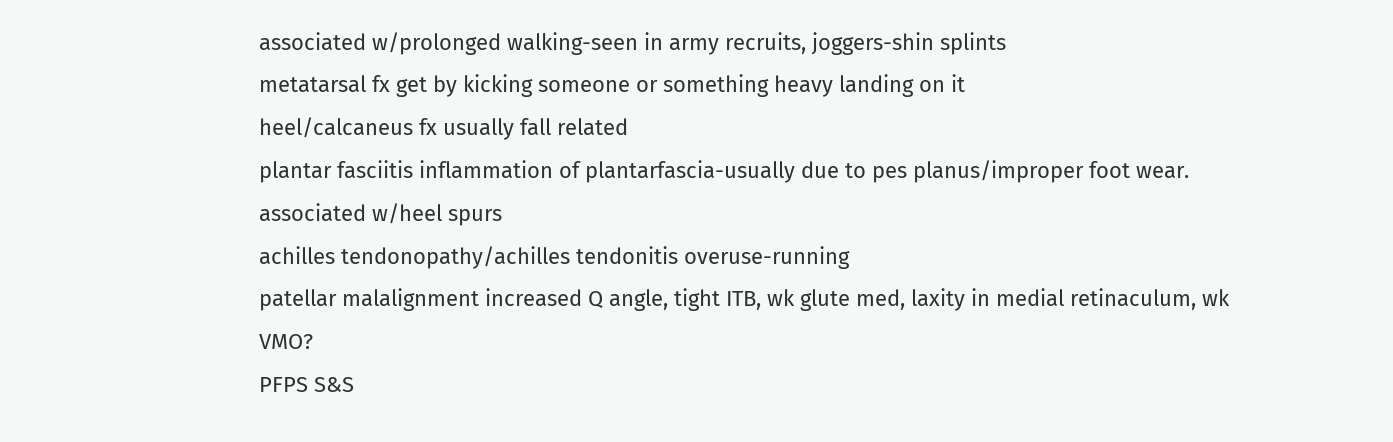associated w/prolonged walking-seen in army recruits, joggers-shin splints
metatarsal fx get by kicking someone or something heavy landing on it
heel/calcaneus fx usually fall related
plantar fasciitis inflammation of plantarfascia-usually due to pes planus/improper foot wear. associated w/heel spurs
achilles tendonopathy/achilles tendonitis overuse-running
patellar malalignment increased Q angle, tight ITB, wk glute med, laxity in medial retinaculum, wk VMO?
PFPS S&S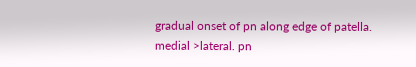gradual onset of pn along edge of patella. medial >lateral. pn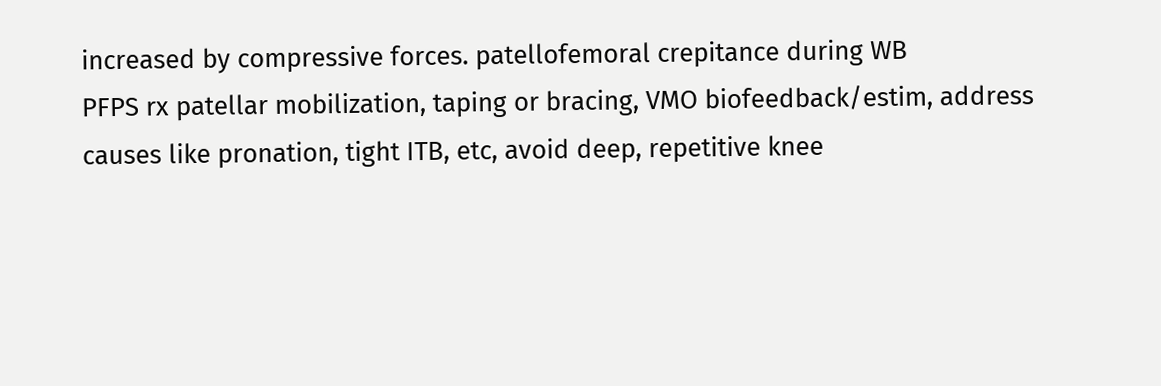increased by compressive forces. patellofemoral crepitance during WB
PFPS rx patellar mobilization, taping or bracing, VMO biofeedback/estim, address causes like pronation, tight ITB, etc, avoid deep, repetitive knee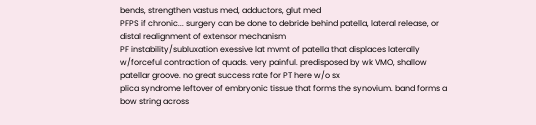bends, strengthen vastus med, adductors, glut med
PFPS if chronic... surgery can be done to debride behind patella, lateral release, or distal realignment of extensor mechanism
PF instability/subluxation exessive lat mvmt of patella that displaces laterally w/forceful contraction of quads. very painful. predisposed by wk VMO, shallow patellar groove. no great success rate for PT here w/o sx
plica syndrome leftover of embryonic tissue that forms the synovium. band forms a bow string across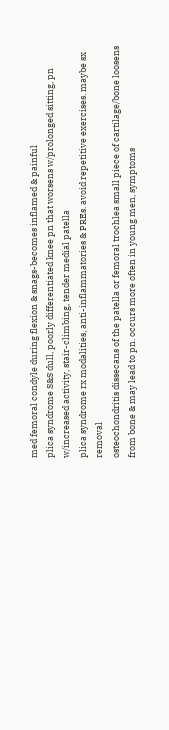med femoral condyle during flexion & snags-becomes inflamed & painful
plica syndrome S&S dull, poorly differentiated knee pn that worsens w/prolonged sitting, pn w/increased activity, stair-climbing, tender medial patella
plica syndrome rx modalities, anti-inflammatories & PREs. avoid repetitive exercises. maybe sx removal
osteochondritis dissecans of the patella or femoral trochlea small piece of cartilage/bone loosens from bone & may lead to pn. occurs more often in young men, symptoms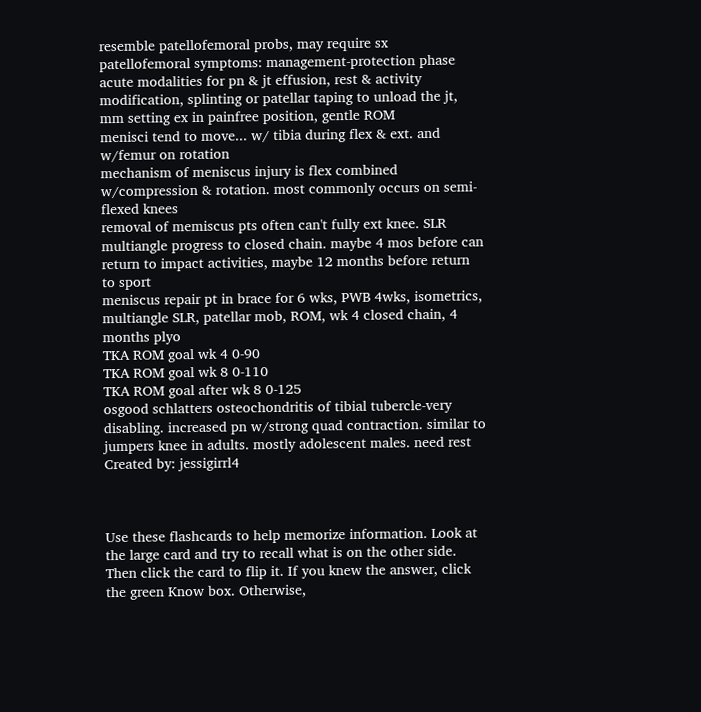resemble patellofemoral probs, may require sx
patellofemoral symptoms: management-protection phase acute modalities for pn & jt effusion, rest & activity modification, splinting or patellar taping to unload the jt, mm setting ex in painfree position, gentle ROM
menisci tend to move... w/ tibia during flex & ext. and w/femur on rotation
mechanism of meniscus injury is flex combined w/compression & rotation. most commonly occurs on semi-flexed knees
removal of memiscus pts often can't fully ext knee. SLR multiangle progress to closed chain. maybe 4 mos before can return to impact activities, maybe 12 months before return to sport
meniscus repair pt in brace for 6 wks, PWB 4wks, isometrics, multiangle SLR, patellar mob, ROM, wk 4 closed chain, 4 months plyo
TKA ROM goal wk 4 0-90
TKA ROM goal wk 8 0-110
TKA ROM goal after wk 8 0-125
osgood schlatters osteochondritis of tibial tubercle-very disabling. increased pn w/strong quad contraction. similar to jumpers knee in adults. mostly adolescent males. need rest
Created by: jessigirrl4



Use these flashcards to help memorize information. Look at the large card and try to recall what is on the other side. Then click the card to flip it. If you knew the answer, click the green Know box. Otherwise,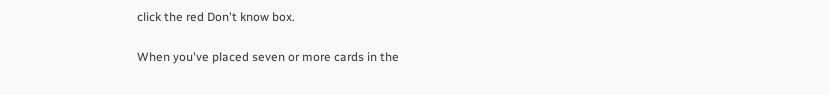click the red Don't know box.

When you've placed seven or more cards in the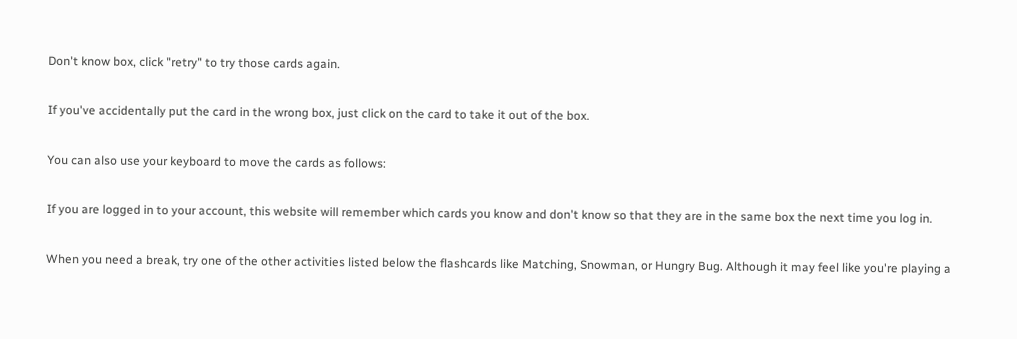Don't know box, click "retry" to try those cards again.

If you've accidentally put the card in the wrong box, just click on the card to take it out of the box.

You can also use your keyboard to move the cards as follows:

If you are logged in to your account, this website will remember which cards you know and don't know so that they are in the same box the next time you log in.

When you need a break, try one of the other activities listed below the flashcards like Matching, Snowman, or Hungry Bug. Although it may feel like you're playing a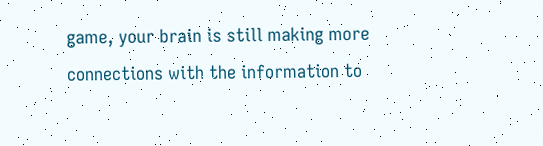game, your brain is still making more connections with the information to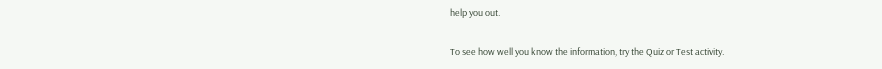help you out.

To see how well you know the information, try the Quiz or Test activity.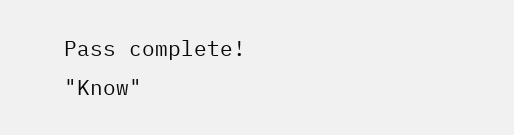Pass complete!
"Know"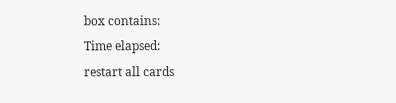box contains:
Time elapsed:
restart all cards